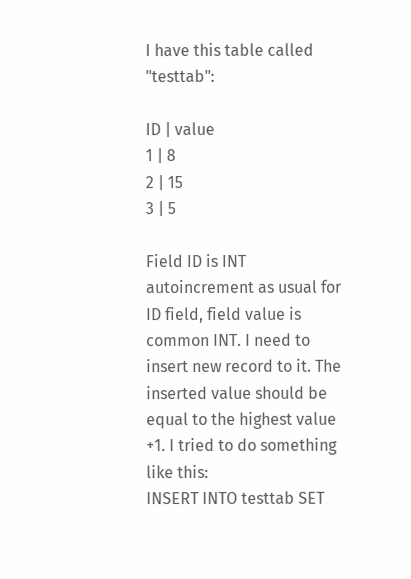I have this table called "testtab":

ID | value
1 | 8
2 | 15
3 | 5

Field ID is INT autoincrement as usual for ID field, field value is common INT. I need to insert new record to it. The inserted value should be equal to the highest value +1. I tried to do something like this:
INSERT INTO testtab SET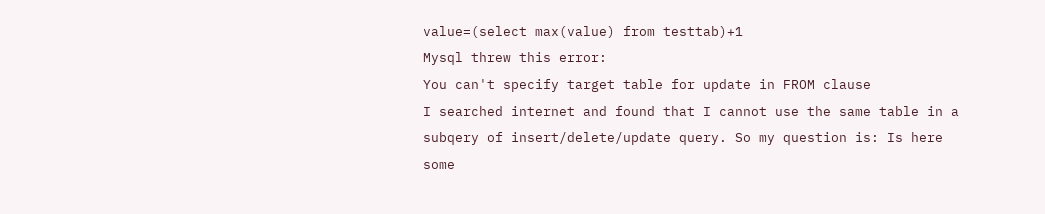value=(select max(value) from testtab)+1
Mysql threw this error:
You can't specify target table for update in FROM clause
I searched internet and found that I cannot use the same table in a subqery of insert/delete/update query. So my question is: Is here some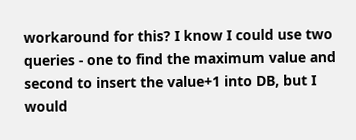workaround for this? I know I could use two queries - one to find the maximum value and second to insert the value+1 into DB, but I would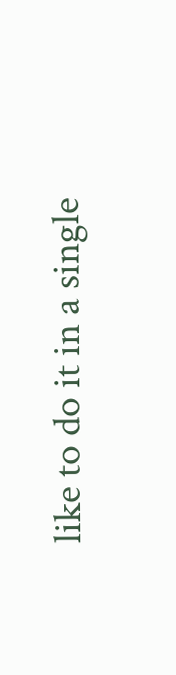like to do it in a single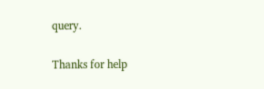query.

Thanks for help